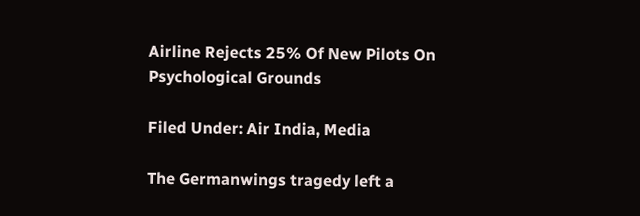Airline Rejects 25% Of New Pilots On Psychological Grounds

Filed Under: Air India, Media

The Germanwings tragedy left a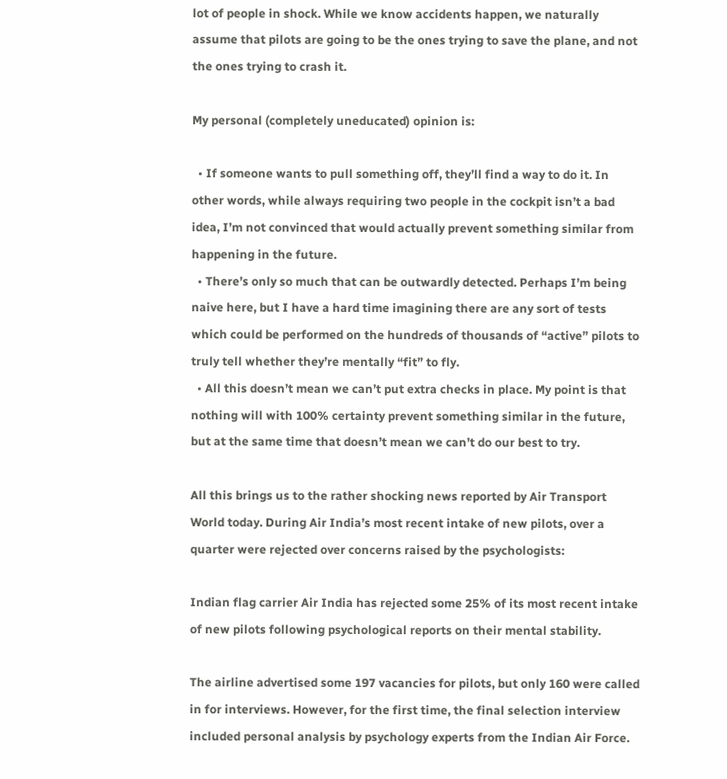lot of people in shock. While we know accidents happen, we naturally assume that pilots are going to be the ones trying to save the plane, and not the ones trying to crash it.

My personal (completely uneducated) opinion is:

  • If someone wants to pull something off, they’ll find a way to do it. In other words, while always requiring two people in the cockpit isn’t a bad idea, I’m not convinced that would actually prevent something similar from happening in the future.
  • There’s only so much that can be outwardly detected. Perhaps I’m being naive here, but I have a hard time imagining there are any sort of tests which could be performed on the hundreds of thousands of “active” pilots to truly tell whether they’re mentally “fit” to fly.
  • All this doesn’t mean we can’t put extra checks in place. My point is that nothing will with 100% certainty prevent something similar in the future, but at the same time that doesn’t mean we can’t do our best to try.

All this brings us to the rather shocking news reported by Air Transport World today. During Air India’s most recent intake of new pilots, over a quarter were rejected over concerns raised by the psychologists:

Indian flag carrier Air India has rejected some 25% of its most recent intake of new pilots following psychological reports on their mental stability.

The airline advertised some 197 vacancies for pilots, but only 160 were called in for interviews. However, for the first time, the final selection interview included personal analysis by psychology experts from the Indian Air Force.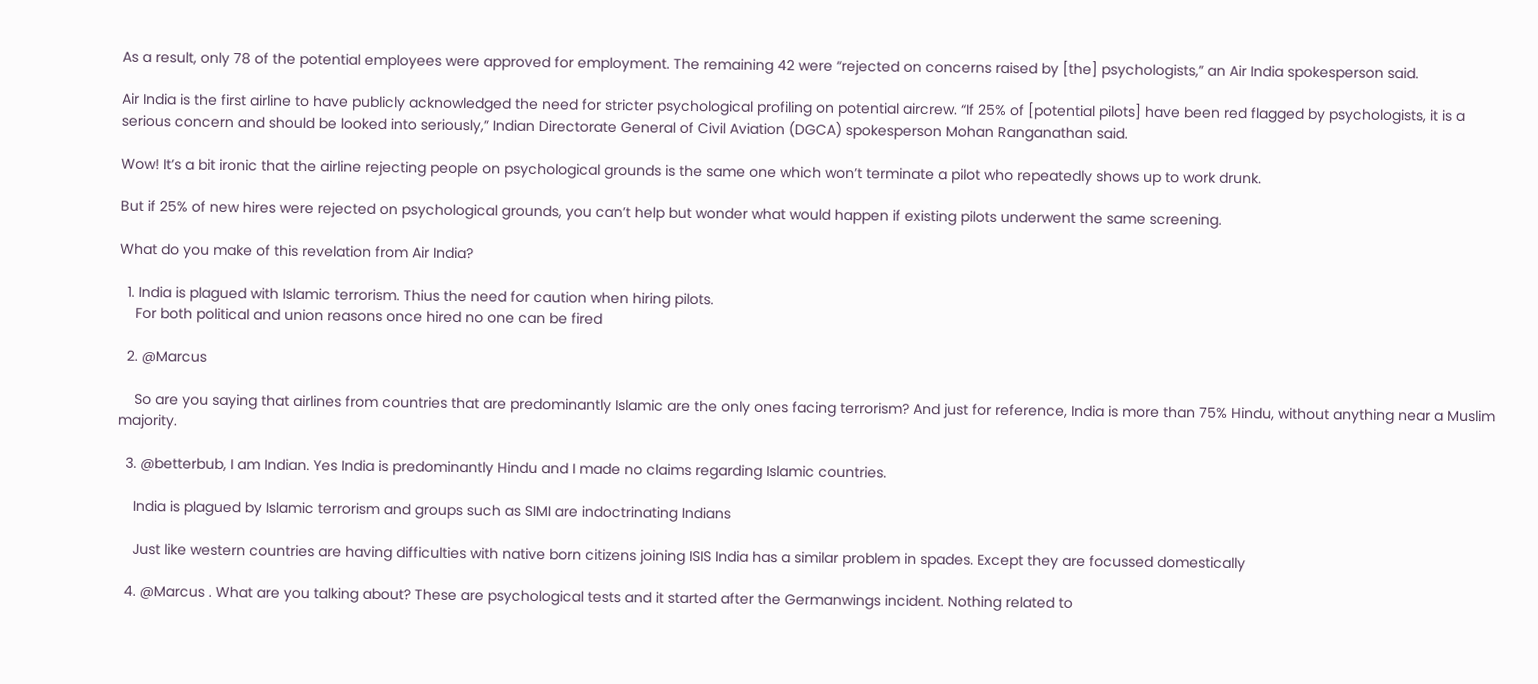As a result, only 78 of the potential employees were approved for employment. The remaining 42 were “rejected on concerns raised by [the] psychologists,” an Air India spokesperson said.

Air India is the first airline to have publicly acknowledged the need for stricter psychological profiling on potential aircrew. “If 25% of [potential pilots] have been red flagged by psychologists, it is a serious concern and should be looked into seriously,” Indian Directorate General of Civil Aviation (DGCA) spokesperson Mohan Ranganathan said.

Wow! It’s a bit ironic that the airline rejecting people on psychological grounds is the same one which won’t terminate a pilot who repeatedly shows up to work drunk.

But if 25% of new hires were rejected on psychological grounds, you can’t help but wonder what would happen if existing pilots underwent the same screening.

What do you make of this revelation from Air India?

  1. India is plagued with Islamic terrorism. Thius the need for caution when hiring pilots.
    For both political and union reasons once hired no one can be fired

  2. @Marcus

    So are you saying that airlines from countries that are predominantly Islamic are the only ones facing terrorism? And just for reference, India is more than 75% Hindu, without anything near a Muslim majority.

  3. @betterbub, I am Indian. Yes India is predominantly Hindu and I made no claims regarding Islamic countries.

    India is plagued by Islamic terrorism and groups such as SIMI are indoctrinating Indians

    Just like western countries are having difficulties with native born citizens joining ISIS India has a similar problem in spades. Except they are focussed domestically

  4. @Marcus . What are you talking about? These are psychological tests and it started after the Germanwings incident. Nothing related to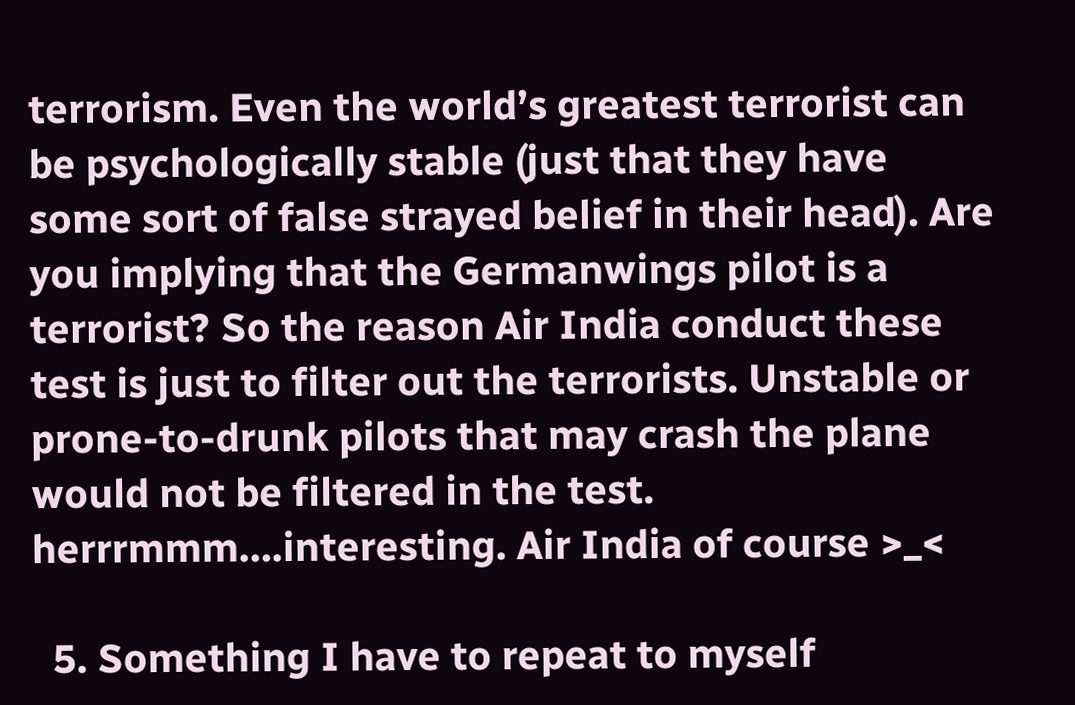terrorism. Even the world’s greatest terrorist can be psychologically stable (just that they have some sort of false strayed belief in their head). Are you implying that the Germanwings pilot is a terrorist? So the reason Air India conduct these test is just to filter out the terrorists. Unstable or prone-to-drunk pilots that may crash the plane would not be filtered in the test. herrrmmm….interesting. Air India of course >_<

  5. Something I have to repeat to myself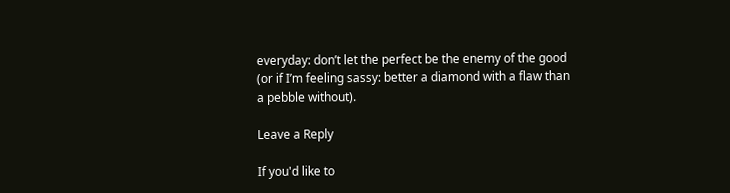everyday: don’t let the perfect be the enemy of the good (or if I’m feeling sassy: better a diamond with a flaw than a pebble without).

Leave a Reply

If you'd like to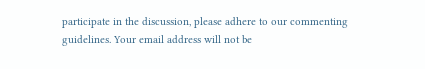participate in the discussion, please adhere to our commenting guidelines. Your email address will not be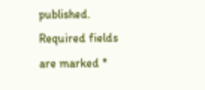published. Required fields are marked *